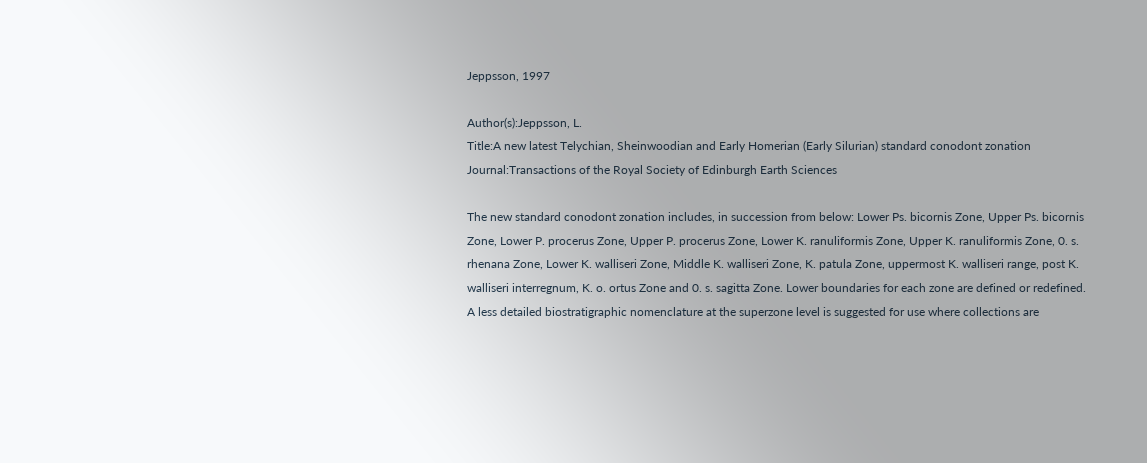Jeppsson, 1997

Author(s):Jeppsson, L.
Title:A new latest Telychian, Sheinwoodian and Early Homerian (Early Silurian) standard conodont zonation
Journal:Transactions of the Royal Society of Edinburgh Earth Sciences

The new standard conodont zonation includes, in succession from below: Lower Ps. bicornis Zone, Upper Ps. bicornis Zone, Lower P. procerus Zone, Upper P. procerus Zone, Lower K. ranuliformis Zone, Upper K. ranuliformis Zone, 0. s. rhenana Zone, Lower K. walliseri Zone, Middle K. walliseri Zone, K. patula Zone, uppermost K. walliseri range, post K. walliseri interregnum, K. o. ortus Zone and 0. s. sagitta Zone. Lower boundaries for each zone are defined or redefined. A less detailed biostratigraphic nomenclature at the superzone level is suggested for use where collections are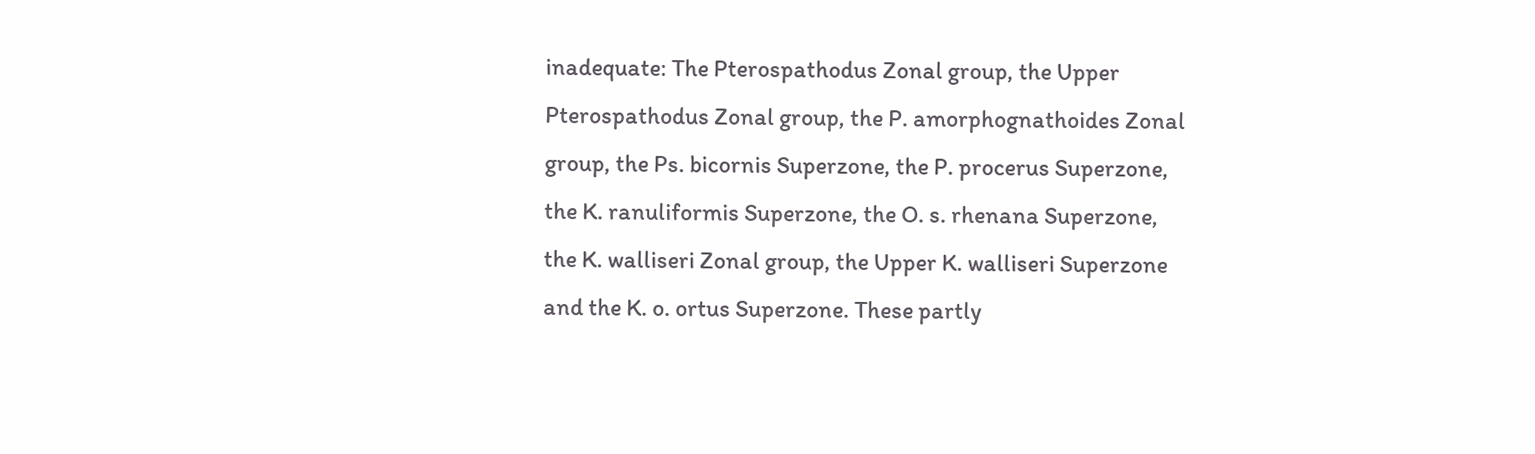inadequate: The Pterospathodus Zonal group, the Upper Pterospathodus Zonal group, the P. amorphognathoides Zonal group, the Ps. bicornis Superzone, the P. procerus Superzone, the K. ranuliformis Superzone, the O. s. rhenana Superzone, the K. walliseri Zonal group, the Upper K. walliseri Superzone and the K. o. ortus Superzone. These partly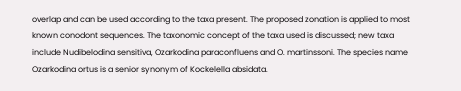overlap and can be used according to the taxa present. The proposed zonation is applied to most known conodont sequences. The taxonomic concept of the taxa used is discussed; new taxa include Nudibelodina sensitiva, Ozarkodina paraconfluens and O. martinssoni. The species name Ozarkodina ortus is a senior synonym of Kockelella absidata.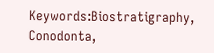Keywords:Biostratigraphy, Conodonta,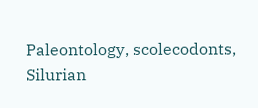Paleontology, scolecodonts, Silurian